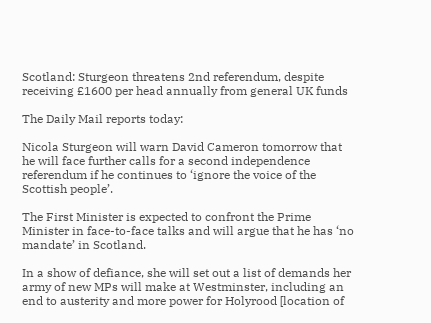Scotland: Sturgeon threatens 2nd referendum, despite receiving £1600 per head annually from general UK funds

The Daily Mail reports today:

Nicola Sturgeon will warn David Cameron tomorrow that he will face further calls for a second independence referendum if he continues to ‘ignore the voice of the Scottish people’.

The First Minister is expected to confront the Prime Minister in face-to-face talks and will argue that he has ‘no mandate’ in Scotland.

In a show of defiance, she will set out a list of demands her army of new MPs will make at Westminster, including an end to austerity and more power for Holyrood [location of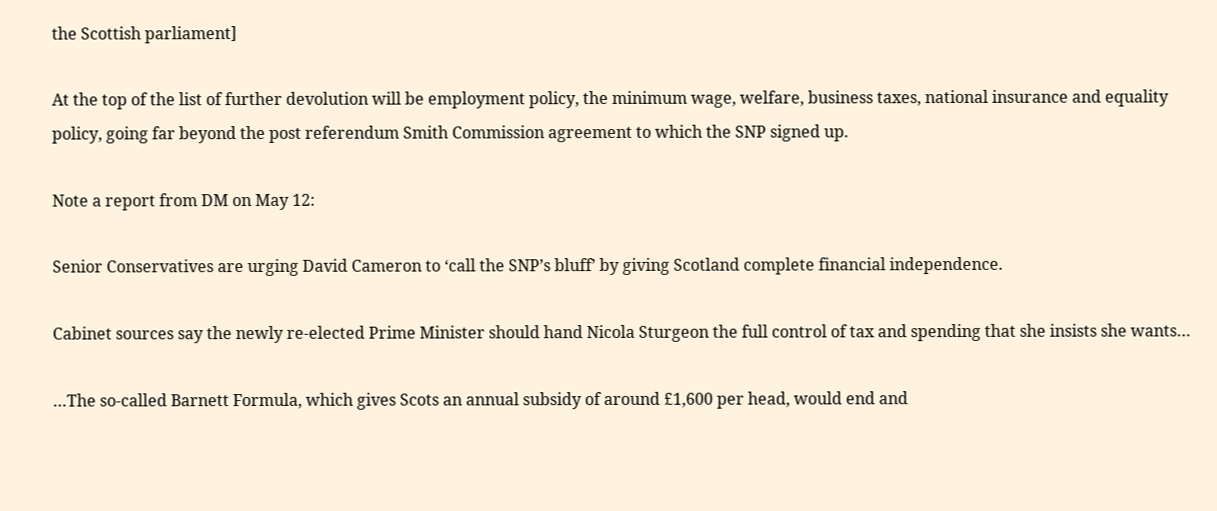the Scottish parliament]

At the top of the list of further devolution will be employment policy, the minimum wage, welfare, business taxes, national insurance and equality policy, going far beyond the post referendum Smith Commission agreement to which the SNP signed up.

Note a report from DM on May 12:

Senior Conservatives are urging David Cameron to ‘call the SNP’s bluff’ by giving Scotland complete financial independence.

Cabinet sources say the newly re-elected Prime Minister should hand Nicola Sturgeon the full control of tax and spending that she insists she wants…

…The so-called Barnett Formula, which gives Scots an annual subsidy of around £1,600 per head, would end and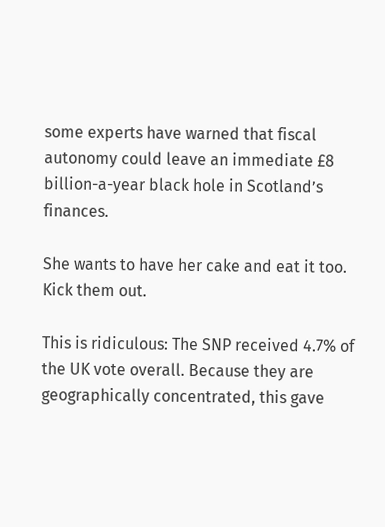some experts have warned that fiscal autonomy could leave an immediate £8 billion-a-year black hole in Scotland’s finances.

She wants to have her cake and eat it too. Kick them out.

This is ridiculous: The SNP received 4.7% of the UK vote overall. Because they are geographically concentrated, this gave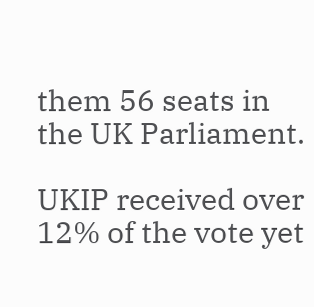them 56 seats in the UK Parliament.

UKIP received over 12% of the vote yet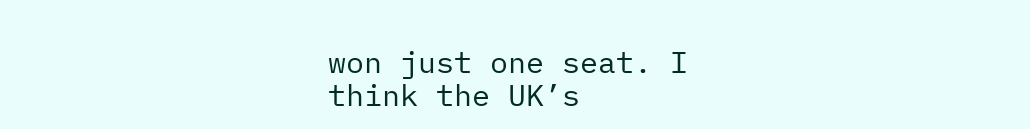won just one seat. I think the UK’s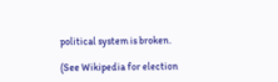political system is broken.

(See Wikipedia for election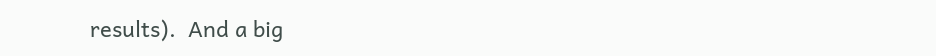results).  And a big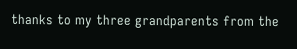thanks to my three grandparents from the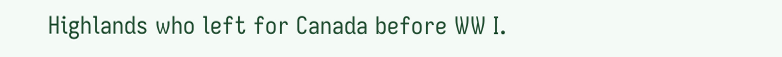Highlands who left for Canada before WW I.